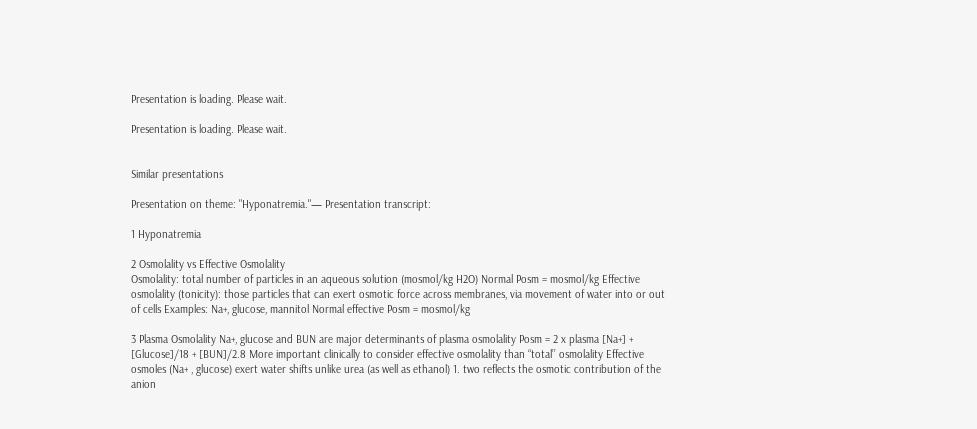Presentation is loading. Please wait.

Presentation is loading. Please wait.


Similar presentations

Presentation on theme: "Hyponatremia."— Presentation transcript:

1 Hyponatremia

2 Osmolality vs Effective Osmolality
Osmolality: total number of particles in an aqueous solution (mosmol/kg H2O) Normal Posm = mosmol/kg Effective osmolality (tonicity): those particles that can exert osmotic force across membranes, via movement of water into or out of cells Examples: Na+, glucose, mannitol Normal effective Posm = mosmol/kg

3 Plasma Osmolality Na+, glucose and BUN are major determinants of plasma osmolality Posm = 2 x plasma [Na+] + [Glucose]/18 + [BUN]/2.8 More important clinically to consider effective osmolality than “total’’ osmolality Effective osmoles (Na+ , glucose) exert water shifts unlike urea (as well as ethanol) 1. two reflects the osmotic contribution of the anion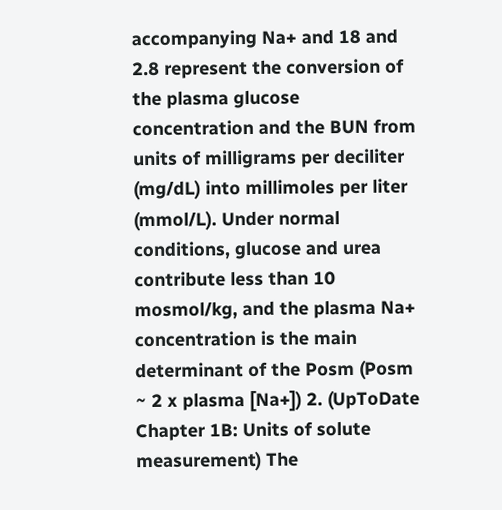accompanying Na+ and 18 and 2.8 represent the conversion of the plasma glucose concentration and the BUN from units of milligrams per deciliter (mg/dL) into millimoles per liter (mmol/L). Under normal conditions, glucose and urea contribute less than 10 mosmol/kg, and the plasma Na+ concentration is the main determinant of the Posm (Posm ~ 2 x plasma [Na+]) 2. (UpToDate Chapter 1B: Units of solute measurement) The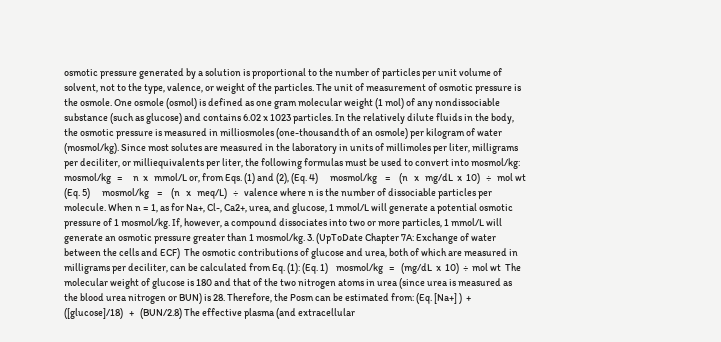osmotic pressure generated by a solution is proportional to the number of particles per unit volume of solvent, not to the type, valence, or weight of the particles. The unit of measurement of osmotic pressure is the osmole. One osmole (osmol) is defined as one gram molecular weight (1 mol) of any nondissociable substance (such as glucose) and contains 6.02 x 1023 particles. In the relatively dilute fluids in the body, the osmotic pressure is measured in milliosmoles (one-thousandth of an osmole) per kilogram of water (mosmol/kg). Since most solutes are measured in the laboratory in units of millimoles per liter, milligrams per deciliter, or milliequivalents per liter, the following formulas must be used to convert into mosmol/kg:     mosmol/kg   =     n  x   mmol/L or, from Eqs. (1) and (2), (Eq. 4)      mosmol/kg    =    (n   x   mg/dL  x  10)   ÷   mol wt (Eq. 5)      mosmol/kg    =    (n   x   meq/L)   ÷   valence where n is the number of dissociable particles per molecule. When n = 1, as for Na+, Cl-, Ca2+, urea, and glucose, 1 mmol/L will generate a potential osmotic pressure of 1 mosmol/kg. If, however, a compound dissociates into two or more particles, 1 mmol/L will generate an osmotic pressure greater than 1 mosmol/kg. 3. (UpToDate Chapter 7A: Exchange of water between the cells and ECF)  The osmotic contributions of glucose and urea, both of which are measured in milligrams per deciliter, can be calculated from Eq. (1): (Eq. 1)    mosmol/kg   =   (mg/dL  x  10)  ÷  mol wt  The molecular weight of glucose is 180 and that of the two nitrogen atoms in urea (since urea is measured as the blood urea nitrogen or BUN) is 28. Therefore, the Posm can be estimated from: (Eq. [Na+] )  +   ([glucose]/18)   +   (BUN/2.8) The effective plasma (and extracellular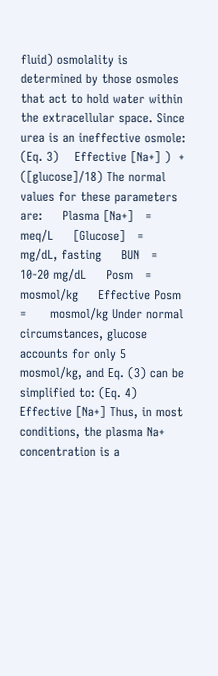fluid) osmolality is determined by those osmoles that act to hold water within the extracellular space. Since urea is an ineffective osmole: (Eq. 3)    Effective [Na+] )  +   ([glucose]/18) The normal values for these parameters are:     Plasma [Na+]   =      meq/L     [Glucose]   =      mg/dL, fasting     BUN   =     10-20 mg/dL     Posm   =      mosmol/kg     Effective Posm   =      mosmol/kg Under normal circumstances, glucose accounts for only 5 mosmol/kg, and Eq. (3) can be simplified to: (Eq. 4)    Effective [Na+] Thus, in most conditions, the plasma Na+ concentration is a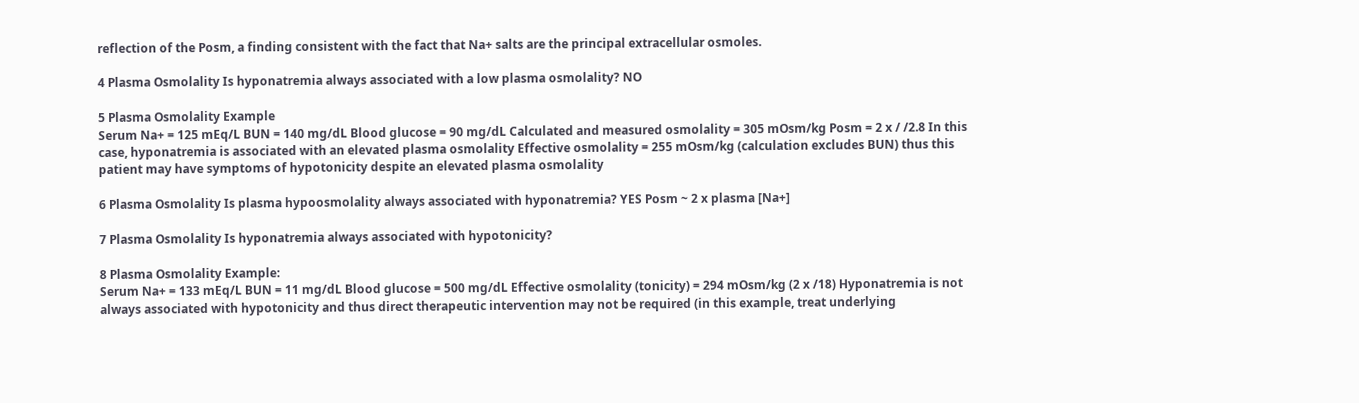reflection of the Posm, a finding consistent with the fact that Na+ salts are the principal extracellular osmoles.

4 Plasma Osmolality Is hyponatremia always associated with a low plasma osmolality? NO

5 Plasma Osmolality Example
Serum Na+ = 125 mEq/L BUN = 140 mg/dL Blood glucose = 90 mg/dL Calculated and measured osmolality = 305 mOsm/kg Posm = 2 x / /2.8 In this case, hyponatremia is associated with an elevated plasma osmolality Effective osmolality = 255 mOsm/kg (calculation excludes BUN) thus this patient may have symptoms of hypotonicity despite an elevated plasma osmolality

6 Plasma Osmolality Is plasma hypoosmolality always associated with hyponatremia? YES Posm ~ 2 x plasma [Na+]

7 Plasma Osmolality Is hyponatremia always associated with hypotonicity?

8 Plasma Osmolality Example:
Serum Na+ = 133 mEq/L BUN = 11 mg/dL Blood glucose = 500 mg/dL Effective osmolality (tonicity) = 294 mOsm/kg (2 x /18) Hyponatremia is not always associated with hypotonicity and thus direct therapeutic intervention may not be required (in this example, treat underlying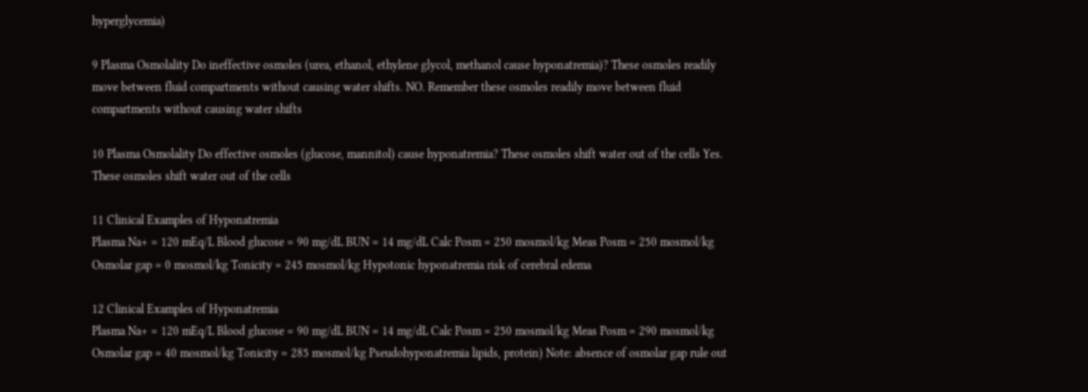hyperglycemia)

9 Plasma Osmolality Do ineffective osmoles (urea, ethanol, ethylene glycol, methanol cause hyponatremia)? These osmoles readily move between fluid compartments without causing water shifts. NO. Remember these osmoles readily move between fluid compartments without causing water shifts

10 Plasma Osmolality Do effective osmoles (glucose, mannitol) cause hyponatremia? These osmoles shift water out of the cells Yes. These osmoles shift water out of the cells

11 Clinical Examples of Hyponatremia
Plasma Na+ = 120 mEq/L Blood glucose = 90 mg/dL BUN = 14 mg/dL Calc Posm = 250 mosmol/kg Meas Posm = 250 mosmol/kg Osmolar gap = 0 mosmol/kg Tonicity = 245 mosmol/kg Hypotonic hyponatremia risk of cerebral edema

12 Clinical Examples of Hyponatremia
Plasma Na+ = 120 mEq/L Blood glucose = 90 mg/dL BUN = 14 mg/dL Calc Posm = 250 mosmol/kg Meas Posm = 290 mosmol/kg Osmolar gap = 40 mosmol/kg Tonicity = 285 mosmol/kg Pseudohyponatremia lipids, protein) Note: absence of osmolar gap rule out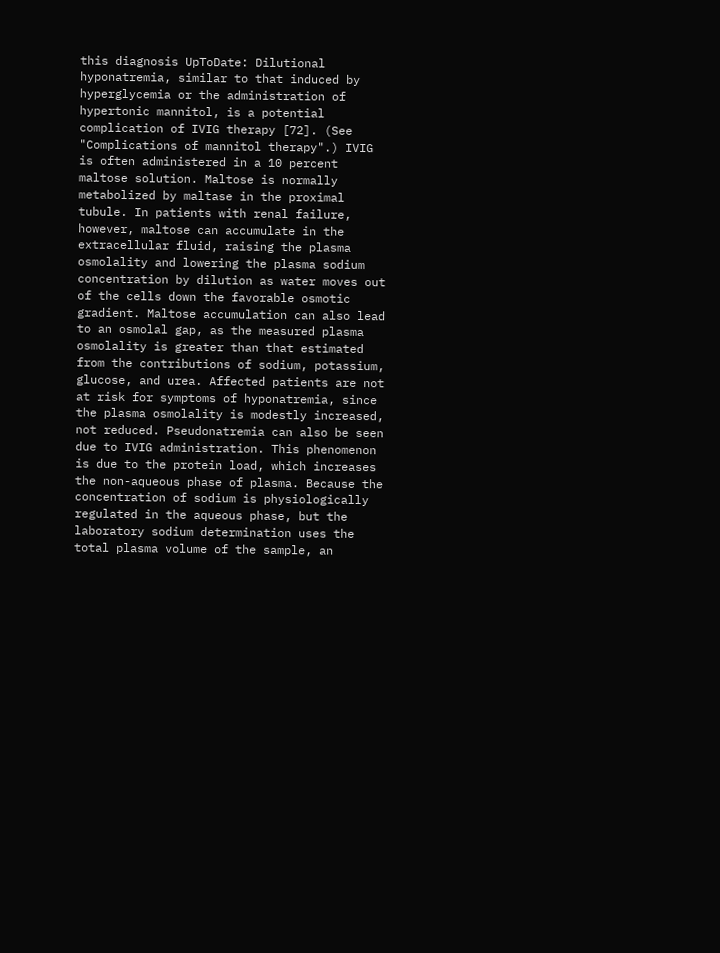this diagnosis UpToDate: Dilutional hyponatremia, similar to that induced by hyperglycemia or the administration of hypertonic mannitol, is a potential complication of IVIG therapy [72]. (See "Complications of mannitol therapy".) IVIG is often administered in a 10 percent maltose solution. Maltose is normally metabolized by maltase in the proximal tubule. In patients with renal failure, however, maltose can accumulate in the extracellular fluid, raising the plasma osmolality and lowering the plasma sodium concentration by dilution as water moves out of the cells down the favorable osmotic gradient. Maltose accumulation can also lead to an osmolal gap, as the measured plasma osmolality is greater than that estimated from the contributions of sodium, potassium, glucose, and urea. Affected patients are not at risk for symptoms of hyponatremia, since the plasma osmolality is modestly increased, not reduced. Pseudonatremia can also be seen due to IVIG administration. This phenomenon is due to the protein load, which increases the non-aqueous phase of plasma. Because the concentration of sodium is physiologically regulated in the aqueous phase, but the laboratory sodium determination uses the total plasma volume of the sample, an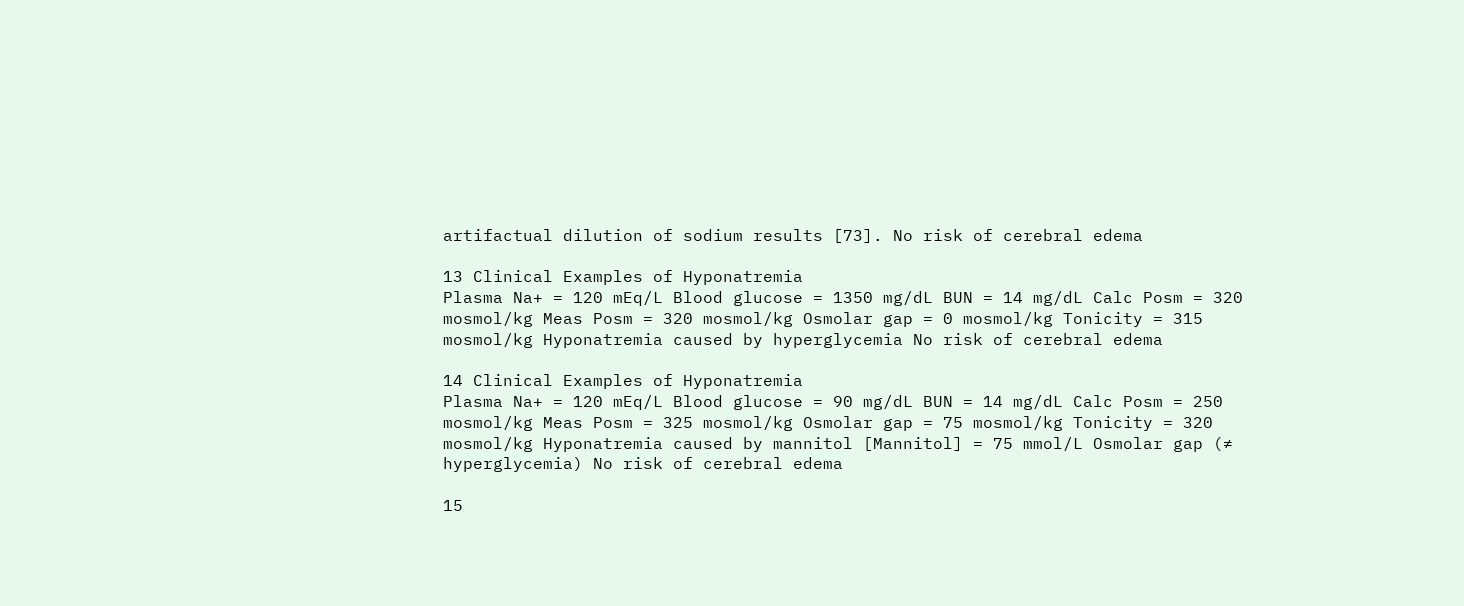artifactual dilution of sodium results [73]. No risk of cerebral edema

13 Clinical Examples of Hyponatremia
Plasma Na+ = 120 mEq/L Blood glucose = 1350 mg/dL BUN = 14 mg/dL Calc Posm = 320 mosmol/kg Meas Posm = 320 mosmol/kg Osmolar gap = 0 mosmol/kg Tonicity = 315 mosmol/kg Hyponatremia caused by hyperglycemia No risk of cerebral edema

14 Clinical Examples of Hyponatremia
Plasma Na+ = 120 mEq/L Blood glucose = 90 mg/dL BUN = 14 mg/dL Calc Posm = 250 mosmol/kg Meas Posm = 325 mosmol/kg Osmolar gap = 75 mosmol/kg Tonicity = 320 mosmol/kg Hyponatremia caused by mannitol [Mannitol] = 75 mmol/L Osmolar gap (≠ hyperglycemia) No risk of cerebral edema

15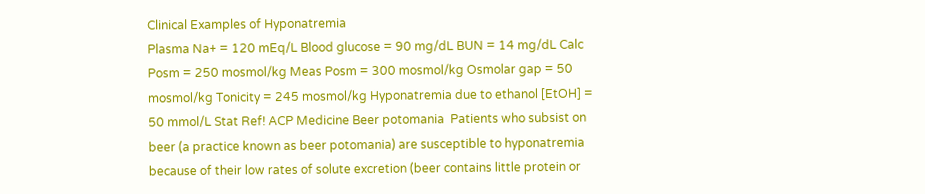Clinical Examples of Hyponatremia
Plasma Na+ = 120 mEq/L Blood glucose = 90 mg/dL BUN = 14 mg/dL Calc Posm = 250 mosmol/kg Meas Posm = 300 mosmol/kg Osmolar gap = 50 mosmol/kg Tonicity = 245 mosmol/kg Hyponatremia due to ethanol [EtOH] = 50 mmol/L Stat Ref! ACP Medicine Beer potomania  Patients who subsist on beer (a practice known as beer potomania) are susceptible to hyponatremia because of their low rates of solute excretion (beer contains little protein or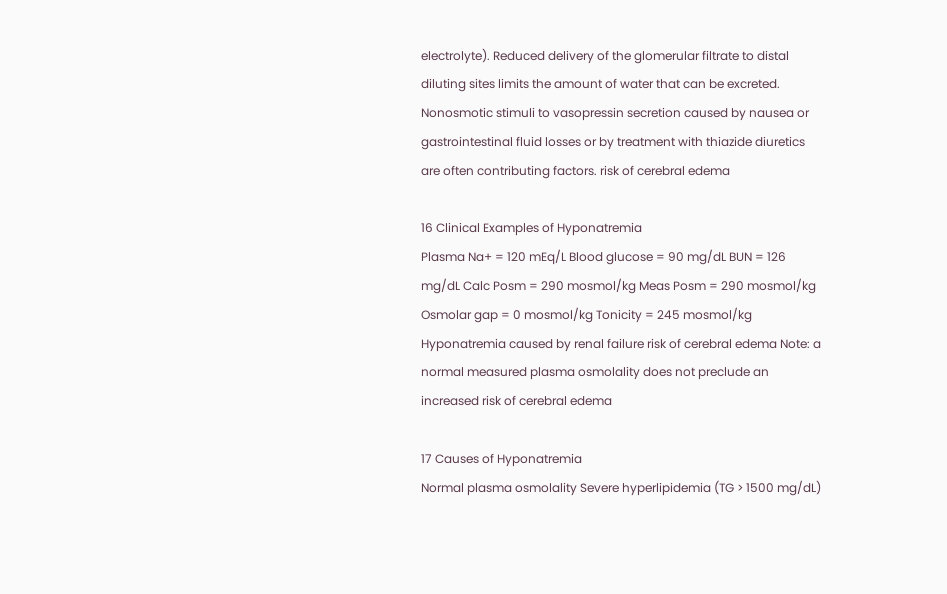electrolyte). Reduced delivery of the glomerular filtrate to distal diluting sites limits the amount of water that can be excreted. Nonosmotic stimuli to vasopressin secretion caused by nausea or gastrointestinal fluid losses or by treatment with thiazide diuretics are often contributing factors. risk of cerebral edema

16 Clinical Examples of Hyponatremia
Plasma Na+ = 120 mEq/L Blood glucose = 90 mg/dL BUN = 126 mg/dL Calc Posm = 290 mosmol/kg Meas Posm = 290 mosmol/kg Osmolar gap = 0 mosmol/kg Tonicity = 245 mosmol/kg Hyponatremia caused by renal failure risk of cerebral edema Note: a normal measured plasma osmolality does not preclude an increased risk of cerebral edema

17 Causes of Hyponatremia
Normal plasma osmolality Severe hyperlipidemia (TG > 1500 mg/dL)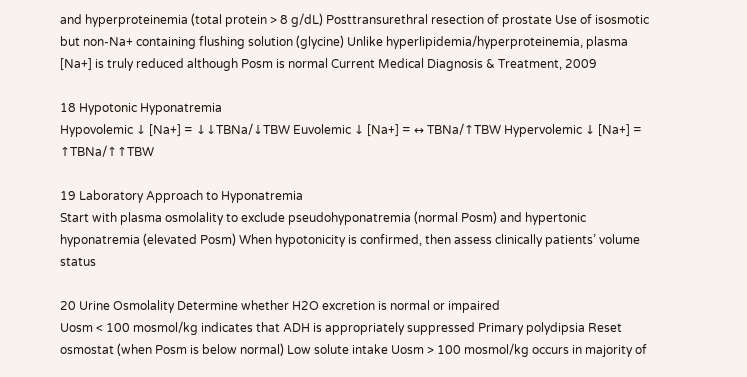and hyperproteinemia (total protein > 8 g/dL) Posttransurethral resection of prostate Use of isosmotic but non-Na+ containing flushing solution (glycine) Unlike hyperlipidemia/hyperproteinemia, plasma [Na+] is truly reduced although Posm is normal Current Medical Diagnosis & Treatment, 2009

18 Hypotonic Hyponatremia
Hypovolemic ↓ [Na+] = ↓↓TBNa/↓TBW Euvolemic ↓ [Na+] = ↔ TBNa/↑TBW Hypervolemic ↓ [Na+] = ↑TBNa/↑↑TBW

19 Laboratory Approach to Hyponatremia
Start with plasma osmolality to exclude pseudohyponatremia (normal Posm) and hypertonic hyponatremia (elevated Posm) When hypotonicity is confirmed, then assess clinically patients’ volume status

20 Urine Osmolality Determine whether H2O excretion is normal or impaired
Uosm < 100 mosmol/kg indicates that ADH is appropriately suppressed Primary polydipsia Reset osmostat (when Posm is below normal) Low solute intake Uosm > 100 mosmol/kg occurs in majority of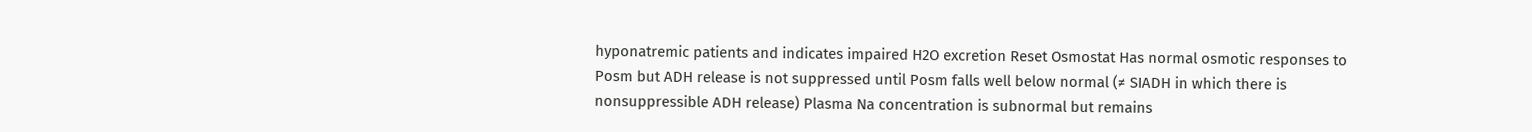hyponatremic patients and indicates impaired H2O excretion Reset Osmostat Has normal osmotic responses to Posm but ADH release is not suppressed until Posm falls well below normal (≠ SIADH in which there is nonsuppressible ADH release) Plasma Na concentration is subnormal but remains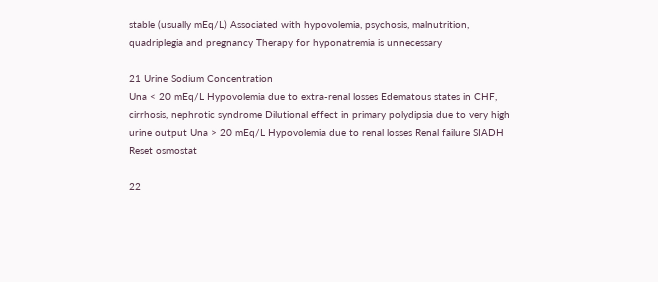stable (usually mEq/L) Associated with hypovolemia, psychosis, malnutrition, quadriplegia and pregnancy Therapy for hyponatremia is unnecessary

21 Urine Sodium Concentration
Una < 20 mEq/L Hypovolemia due to extra-renal losses Edematous states in CHF, cirrhosis, nephrotic syndrome Dilutional effect in primary polydipsia due to very high urine output Una > 20 mEq/L Hypovolemia due to renal losses Renal failure SIADH Reset osmostat

22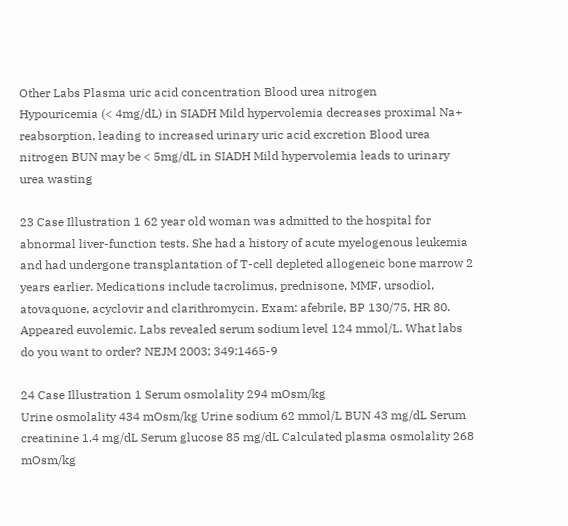Other Labs Plasma uric acid concentration Blood urea nitrogen
Hypouricemia (< 4mg/dL) in SIADH Mild hypervolemia decreases proximal Na+ reabsorption, leading to increased urinary uric acid excretion Blood urea nitrogen BUN may be < 5mg/dL in SIADH Mild hypervolemia leads to urinary urea wasting

23 Case Illustration 1 62 year old woman was admitted to the hospital for abnormal liver-function tests. She had a history of acute myelogenous leukemia and had undergone transplantation of T-cell depleted allogeneic bone marrow 2 years earlier. Medications include tacrolimus, prednisone, MMF, ursodiol, atovaquone, acyclovir and clarithromycin. Exam: afebrile, BP 130/75, HR 80. Appeared euvolemic. Labs revealed serum sodium level 124 mmol/L. What labs do you want to order? NEJM 2003; 349:1465-9

24 Case Illustration 1 Serum osmolality 294 mOsm/kg
Urine osmolality 434 mOsm/kg Urine sodium 62 mmol/L BUN 43 mg/dL Serum creatinine 1.4 mg/dL Serum glucose 85 mg/dL Calculated plasma osmolality 268 mOsm/kg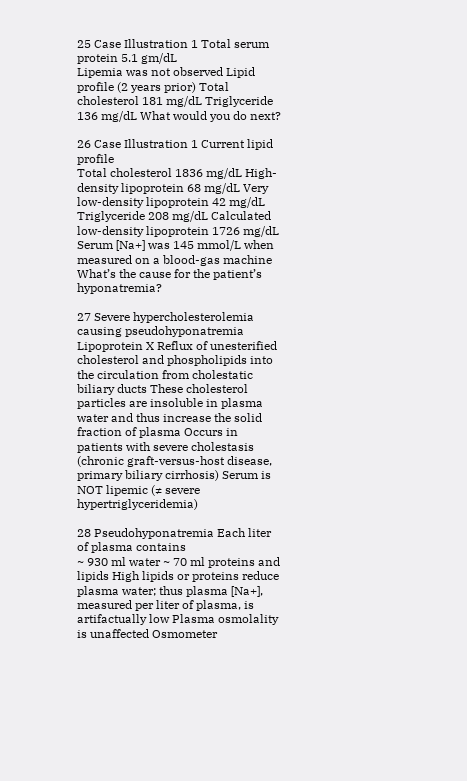25 Case Illustration 1 Total serum protein 5.1 gm/dL
Lipemia was not observed Lipid profile (2 years prior) Total cholesterol 181 mg/dL Triglyceride 136 mg/dL What would you do next?

26 Case Illustration 1 Current lipid profile
Total cholesterol 1836 mg/dL High-density lipoprotein 68 mg/dL Very low-density lipoprotein 42 mg/dL Triglyceride 208 mg/dL Calculated low-density lipoprotein 1726 mg/dL Serum [Na+] was 145 mmol/L when measured on a blood-gas machine What’s the cause for the patient’s hyponatremia?

27 Severe hypercholesterolemia causing pseudohyponatremia
Lipoprotein X Reflux of unesterified cholesterol and phospholipids into the circulation from cholestatic biliary ducts These cholesterol particles are insoluble in plasma water and thus increase the solid fraction of plasma Occurs in patients with severe cholestasis (chronic graft-versus-host disease, primary biliary cirrhosis) Serum is NOT lipemic (≠ severe hypertriglyceridemia)

28 Pseudohyponatremia Each liter of plasma contains
~ 930 ml water ~ 70 ml proteins and lipids High lipids or proteins reduce plasma water; thus plasma [Na+], measured per liter of plasma, is artifactually low Plasma osmolality is unaffected Osmometer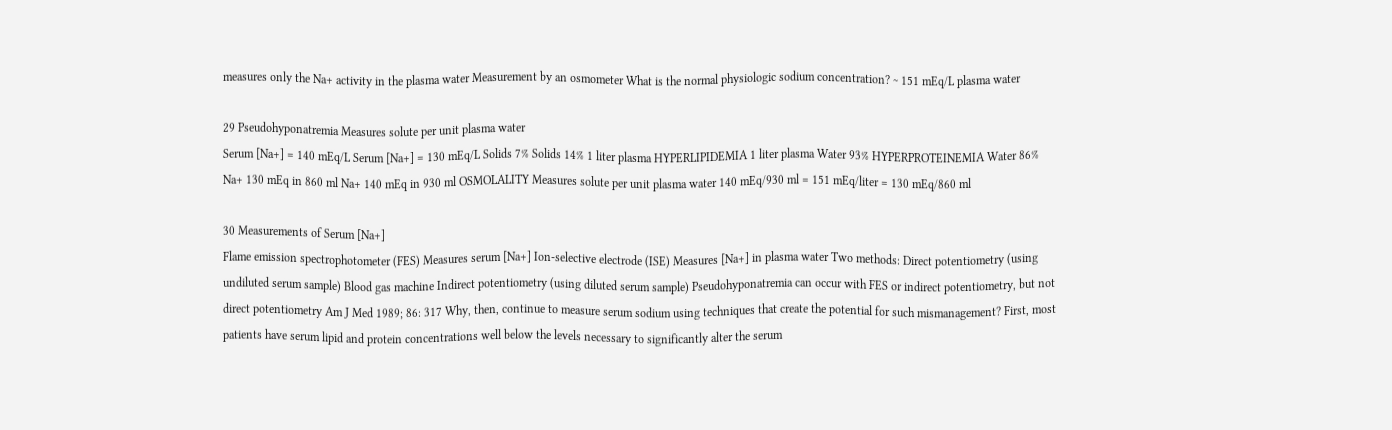measures only the Na+ activity in the plasma water Measurement by an osmometer What is the normal physiologic sodium concentration? ~ 151 mEq/L plasma water

29 Pseudohyponatremia Measures solute per unit plasma water
Serum [Na+] = 140 mEq/L Serum [Na+] = 130 mEq/L Solids 7% Solids 14% 1 liter plasma HYPERLIPIDEMIA 1 liter plasma Water 93% HYPERPROTEINEMIA Water 86% Na+ 130 mEq in 860 ml Na+ 140 mEq in 930 ml OSMOLALITY Measures solute per unit plasma water 140 mEq/930 ml = 151 mEq/liter = 130 mEq/860 ml

30 Measurements of Serum [Na+]
Flame emission spectrophotometer (FES) Measures serum [Na+] Ion-selective electrode (ISE) Measures [Na+] in plasma water Two methods: Direct potentiometry (using undiluted serum sample) Blood gas machine Indirect potentiometry (using diluted serum sample) Pseudohyponatremia can occur with FES or indirect potentiometry, but not direct potentiometry Am J Med 1989; 86: 317 Why, then, continue to measure serum sodium using techniques that create the potential for such mismanagement? First, most patients have serum lipid and protein concentrations well below the levels necessary to significantly alter the serum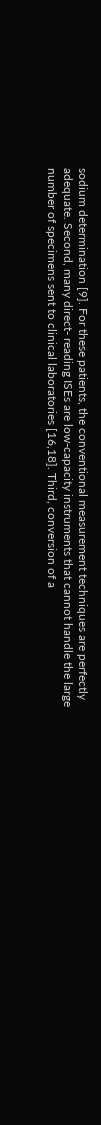sodium determination [9]. For these patients, the conventional measurement techniques are perfectly adequate. Second, many direct- reading ISEs are low-capacity instruments that cannot handle the large number of specimens sent to clinical laboratories [16,18]. Third, conversion of a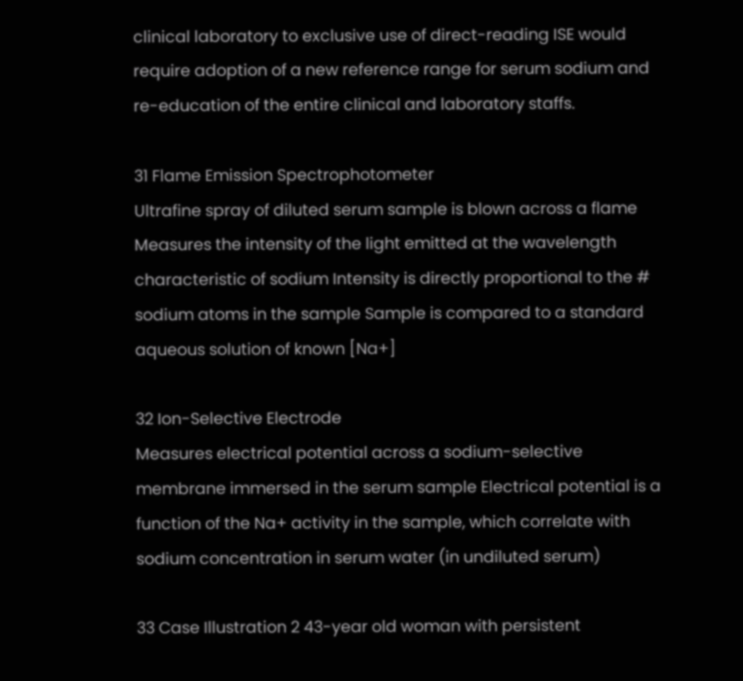clinical laboratory to exclusive use of direct-reading ISE would require adoption of a new reference range for serum sodium and re-education of the entire clinical and laboratory staffs.

31 Flame Emission Spectrophotometer
Ultrafine spray of diluted serum sample is blown across a flame Measures the intensity of the light emitted at the wavelength characteristic of sodium Intensity is directly proportional to the # sodium atoms in the sample Sample is compared to a standard aqueous solution of known [Na+]

32 Ion-Selective Electrode
Measures electrical potential across a sodium-selective membrane immersed in the serum sample Electrical potential is a function of the Na+ activity in the sample, which correlate with sodium concentration in serum water (in undiluted serum)

33 Case Illustration 2 43-year old woman with persistent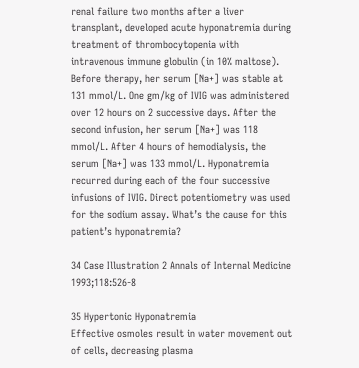renal failure two months after a liver transplant, developed acute hyponatremia during treatment of thrombocytopenia with intravenous immune globulin (in 10% maltose). Before therapy, her serum [Na+] was stable at 131 mmol/L. One gm/kg of IVIG was administered over 12 hours on 2 successive days. After the second infusion, her serum [Na+] was 118 mmol/L. After 4 hours of hemodialysis, the serum [Na+] was 133 mmol/L. Hyponatremia recurred during each of the four successive infusions of IVIG. Direct potentiometry was used for the sodium assay. What’s the cause for this patient’s hyponatremia?

34 Case Illustration 2 Annals of Internal Medicine 1993;118:526-8

35 Hypertonic Hyponatremia
Effective osmoles result in water movement out of cells, decreasing plasma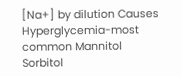[Na+] by dilution Causes Hyperglycemia-most common Mannitol Sorbitol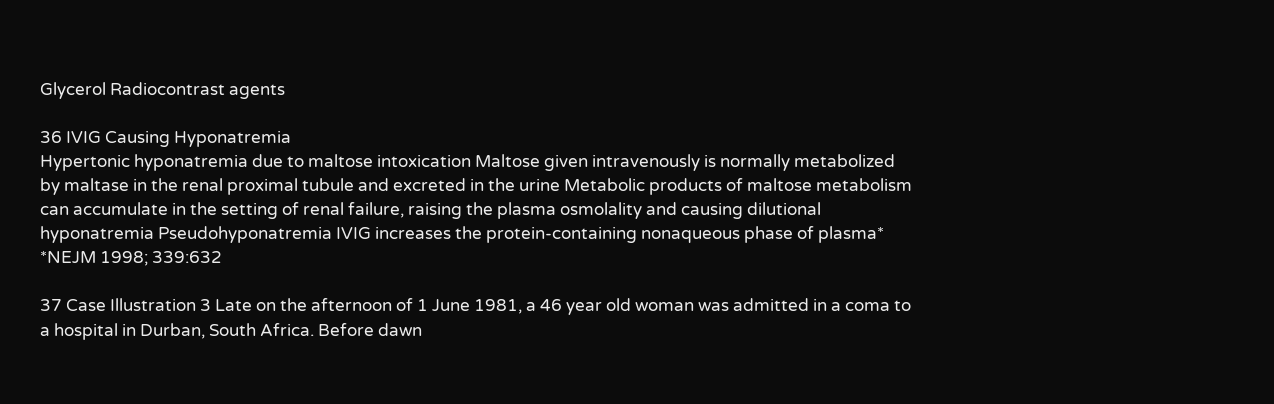Glycerol Radiocontrast agents

36 IVIG Causing Hyponatremia
Hypertonic hyponatremia due to maltose intoxication Maltose given intravenously is normally metabolized by maltase in the renal proximal tubule and excreted in the urine Metabolic products of maltose metabolism can accumulate in the setting of renal failure, raising the plasma osmolality and causing dilutional hyponatremia Pseudohyponatremia IVIG increases the protein-containing nonaqueous phase of plasma* *NEJM 1998; 339:632

37 Case Illustration 3 Late on the afternoon of 1 June 1981, a 46 year old woman was admitted in a coma to a hospital in Durban, South Africa. Before dawn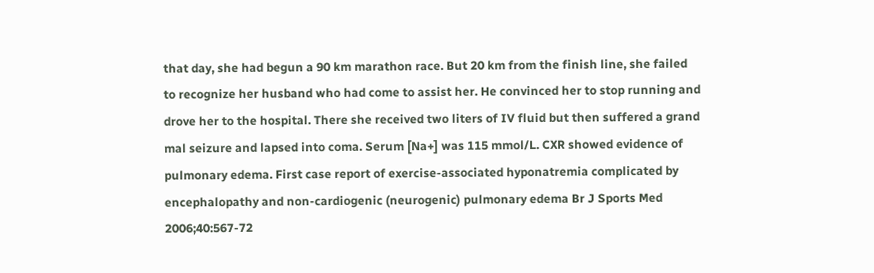that day, she had begun a 90 km marathon race. But 20 km from the finish line, she failed to recognize her husband who had come to assist her. He convinced her to stop running and drove her to the hospital. There she received two liters of IV fluid but then suffered a grand mal seizure and lapsed into coma. Serum [Na+] was 115 mmol/L. CXR showed evidence of pulmonary edema. First case report of exercise-associated hyponatremia complicated by encephalopathy and non-cardiogenic (neurogenic) pulmonary edema Br J Sports Med 2006;40:567-72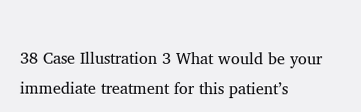38 Case Illustration 3 What would be your immediate treatment for this patient’s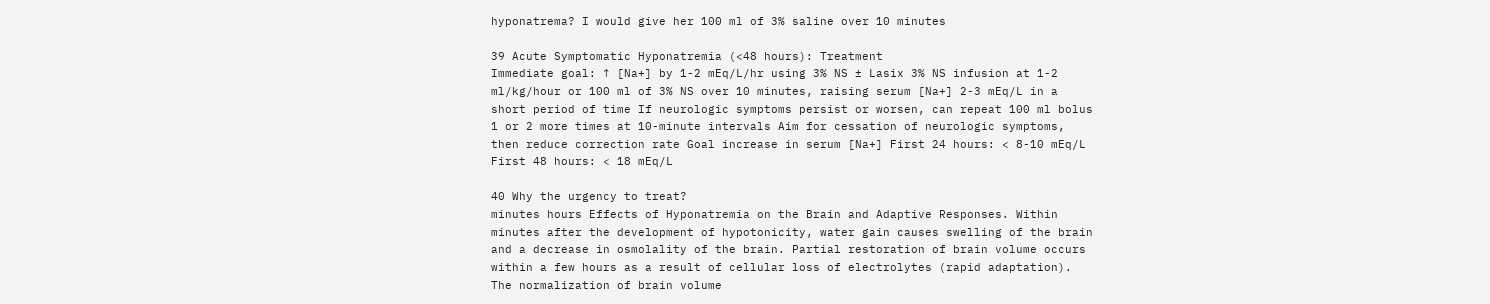hyponatrema? I would give her 100 ml of 3% saline over 10 minutes

39 Acute Symptomatic Hyponatremia (<48 hours): Treatment
Immediate goal: ↑ [Na+] by 1-2 mEq/L/hr using 3% NS ± Lasix 3% NS infusion at 1-2 ml/kg/hour or 100 ml of 3% NS over 10 minutes, raising serum [Na+] 2-3 mEq/L in a short period of time If neurologic symptoms persist or worsen, can repeat 100 ml bolus 1 or 2 more times at 10-minute intervals Aim for cessation of neurologic symptoms, then reduce correction rate Goal increase in serum [Na+] First 24 hours: < 8-10 mEq/L First 48 hours: < 18 mEq/L

40 Why the urgency to treat?
minutes hours Effects of Hyponatremia on the Brain and Adaptive Responses. Within minutes after the development of hypotonicity, water gain causes swelling of the brain and a decrease in osmolality of the brain. Partial restoration of brain volume occurs within a few hours as a result of cellular loss of electrolytes (rapid adaptation). The normalization of brain volume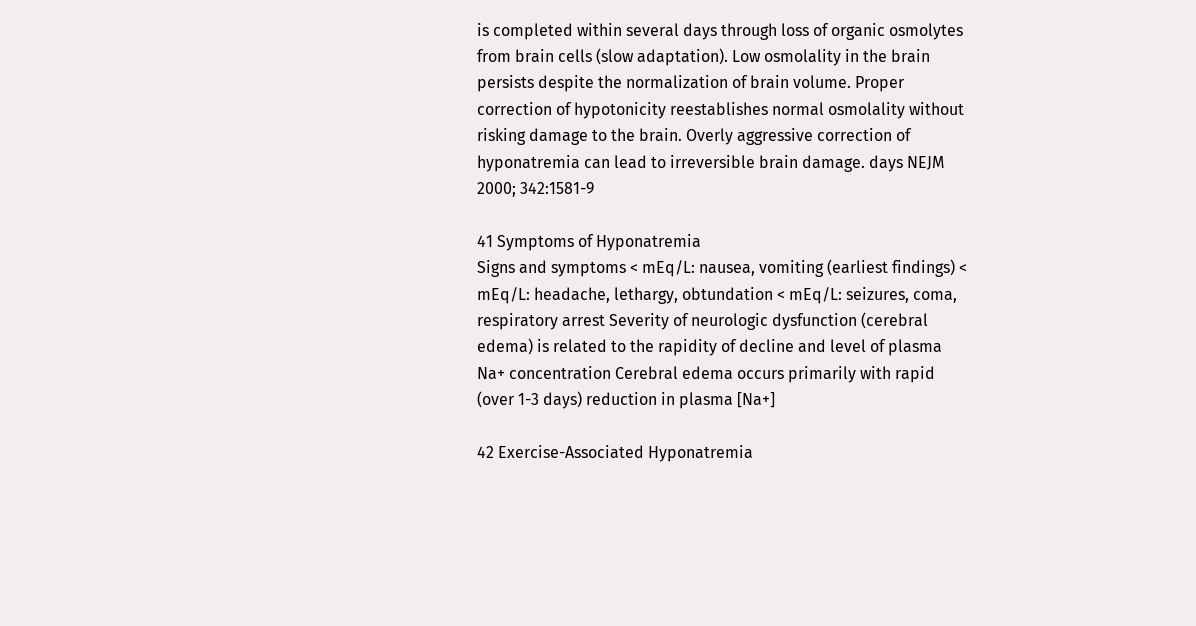is completed within several days through loss of organic osmolytes from brain cells (slow adaptation). Low osmolality in the brain persists despite the normalization of brain volume. Proper correction of hypotonicity reestablishes normal osmolality without risking damage to the brain. Overly aggressive correction of hyponatremia can lead to irreversible brain damage. days NEJM 2000; 342:1581-9

41 Symptoms of Hyponatremia
Signs and symptoms < mEq/L: nausea, vomiting (earliest findings) < mEq/L: headache, lethargy, obtundation < mEq/L: seizures, coma, respiratory arrest Severity of neurologic dysfunction (cerebral edema) is related to the rapidity of decline and level of plasma Na+ concentration Cerebral edema occurs primarily with rapid (over 1-3 days) reduction in plasma [Na+]

42 Exercise-Associated Hyponatremia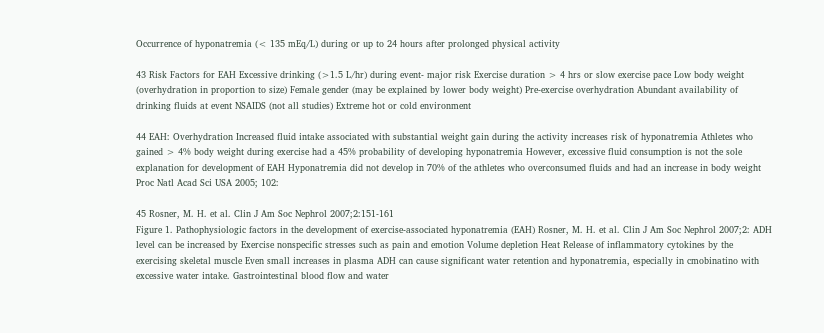Occurrence of hyponatremia (< 135 mEq/L) during or up to 24 hours after prolonged physical activity

43 Risk Factors for EAH Excessive drinking (>1.5 L/hr) during event- major risk Exercise duration > 4 hrs or slow exercise pace Low body weight (overhydration in proportion to size) Female gender (may be explained by lower body weight) Pre-exercise overhydration Abundant availability of drinking fluids at event NSAIDS (not all studies) Extreme hot or cold environment

44 EAH: Overhydration Increased fluid intake associated with substantial weight gain during the activity increases risk of hyponatremia Athletes who gained > 4% body weight during exercise had a 45% probability of developing hyponatremia However, excessive fluid consumption is not the sole explanation for development of EAH Hyponatremia did not develop in 70% of the athletes who overconsumed fluids and had an increase in body weight Proc Natl Acad Sci USA 2005; 102:

45 Rosner, M. H. et al. Clin J Am Soc Nephrol 2007;2:151-161
Figure 1. Pathophysiologic factors in the development of exercise-associated hyponatremia (EAH) Rosner, M. H. et al. Clin J Am Soc Nephrol 2007;2: ADH level can be increased by Exercise nonspecific stresses such as pain and emotion Volume depletion Heat Release of inflammatory cytokines by the exercising skeletal muscle Even small increases in plasma ADH can cause significant water retention and hyponatremia, especially in cmobinatino with excessive water intake. Gastrointestinal blood flow and water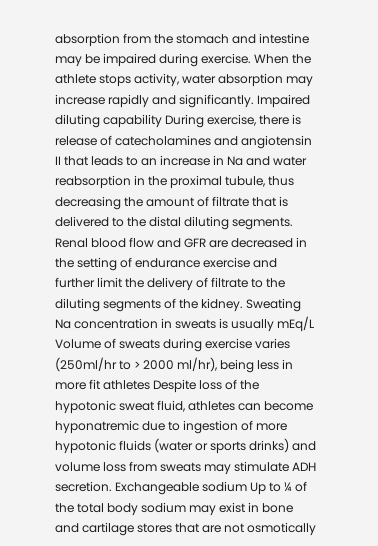absorption from the stomach and intestine may be impaired during exercise. When the athlete stops activity, water absorption may increase rapidly and significantly. Impaired diluting capability During exercise, there is release of catecholamines and angiotensin II that leads to an increase in Na and water reabsorption in the proximal tubule, thus decreasing the amount of filtrate that is delivered to the distal diluting segments. Renal blood flow and GFR are decreased in the setting of endurance exercise and further limit the delivery of filtrate to the diluting segments of the kidney. Sweating Na concentration in sweats is usually mEq/L Volume of sweats during exercise varies (250ml/hr to > 2000 ml/hr), being less in more fit athletes Despite loss of the hypotonic sweat fluid, athletes can become hyponatremic due to ingestion of more hypotonic fluids (water or sports drinks) and volume loss from sweats may stimulate ADH secretion. Exchangeable sodium Up to ¼ of the total body sodium may exist in bone and cartilage stores that are not osmotically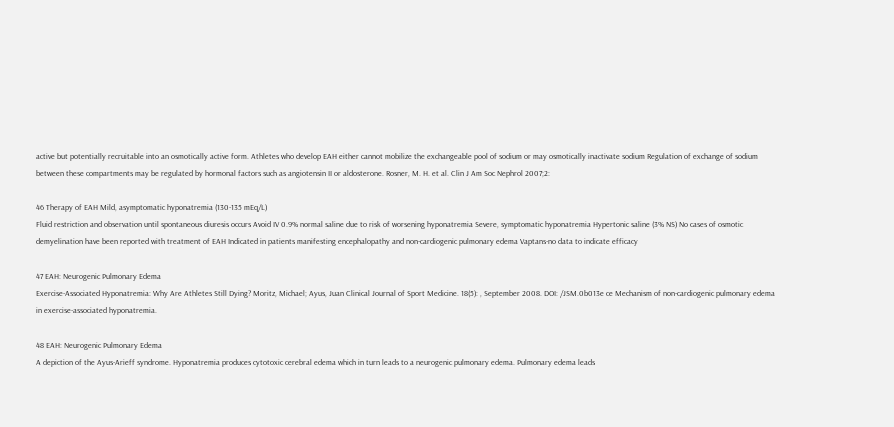active but potentially recruitable into an osmotically active form. Athletes who develop EAH either cannot mobilize the exchangeable pool of sodium or may osmotically inactivate sodium Regulation of exchange of sodium between these compartments may be regulated by hormonal factors such as angiotensin II or aldosterone. Rosner, M. H. et al. Clin J Am Soc Nephrol 2007;2:

46 Therapy of EAH Mild, asymptomatic hyponatremia (130-135 mEq/L)
Fluid restriction and observation until spontaneous diuresis occurs Avoid IV 0.9% normal saline due to risk of worsening hyponatremia Severe, symptomatic hyponatremia Hypertonic saline (3% NS) No cases of osmotic demyelination have been reported with treatment of EAH Indicated in patients manifesting encephalopathy and non-cardiogenic pulmonary edema Vaptans-no data to indicate efficacy

47 EAH: Neurogenic Pulmonary Edema
Exercise-Associated Hyponatremia: Why Are Athletes Still Dying? Moritz, Michael; Ayus, Juan Clinical Journal of Sport Medicine. 18(5): , September 2008. DOI: /JSM.0b013e ce Mechanism of non-cardiogenic pulmonary edema in exercise-associated hyponatremia.

48 EAH: Neurogenic Pulmonary Edema
A depiction of the Ayus-Arieff syndrome. Hyponatremia produces cytotoxic cerebral edema which in turn leads to a neurogenic pulmonary edema. Pulmonary edema leads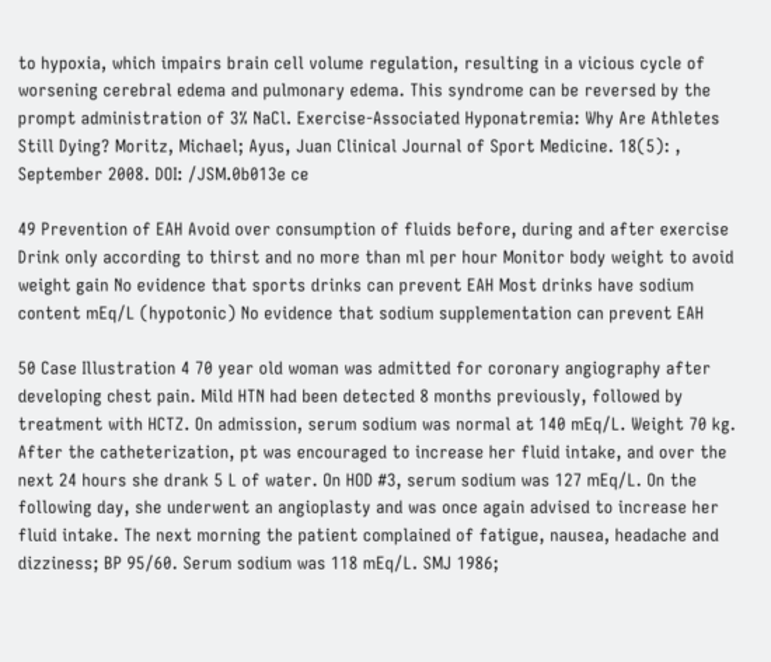to hypoxia, which impairs brain cell volume regulation, resulting in a vicious cycle of worsening cerebral edema and pulmonary edema. This syndrome can be reversed by the prompt administration of 3% NaCl. Exercise-Associated Hyponatremia: Why Are Athletes Still Dying? Moritz, Michael; Ayus, Juan Clinical Journal of Sport Medicine. 18(5): , September 2008. DOI: /JSM.0b013e ce

49 Prevention of EAH Avoid over consumption of fluids before, during and after exercise Drink only according to thirst and no more than ml per hour Monitor body weight to avoid weight gain No evidence that sports drinks can prevent EAH Most drinks have sodium content mEq/L (hypotonic) No evidence that sodium supplementation can prevent EAH

50 Case Illustration 4 70 year old woman was admitted for coronary angiography after developing chest pain. Mild HTN had been detected 8 months previously, followed by treatment with HCTZ. On admission, serum sodium was normal at 140 mEq/L. Weight 70 kg. After the catheterization, pt was encouraged to increase her fluid intake, and over the next 24 hours she drank 5 L of water. On HOD #3, serum sodium was 127 mEq/L. On the following day, she underwent an angioplasty and was once again advised to increase her fluid intake. The next morning the patient complained of fatigue, nausea, headache and dizziness; BP 95/60. Serum sodium was 118 mEq/L. SMJ 1986;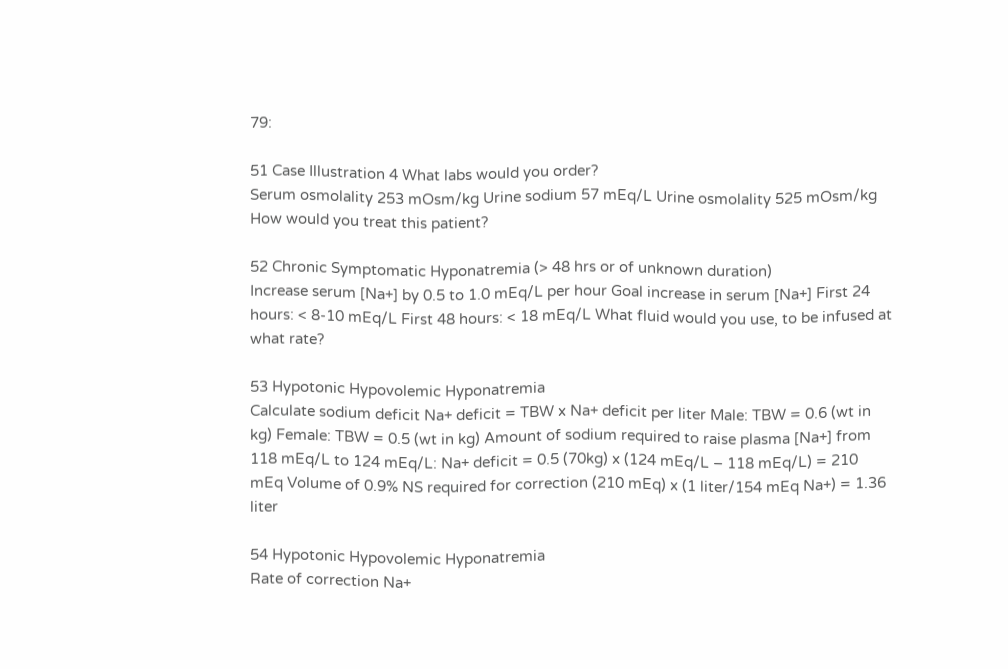79:

51 Case Illustration 4 What labs would you order?
Serum osmolality 253 mOsm/kg Urine sodium 57 mEq/L Urine osmolality 525 mOsm/kg How would you treat this patient?

52 Chronic Symptomatic Hyponatremia (> 48 hrs or of unknown duration)
Increase serum [Na+] by 0.5 to 1.0 mEq/L per hour Goal increase in serum [Na+] First 24 hours: < 8-10 mEq/L First 48 hours: < 18 mEq/L What fluid would you use, to be infused at what rate?

53 Hypotonic Hypovolemic Hyponatremia
Calculate sodium deficit Na+ deficit = TBW x Na+ deficit per liter Male: TBW = 0.6 (wt in kg) Female: TBW = 0.5 (wt in kg) Amount of sodium required to raise plasma [Na+] from 118 mEq/L to 124 mEq/L: Na+ deficit = 0.5 (70kg) x (124 mEq/L – 118 mEq/L) = 210 mEq Volume of 0.9% NS required for correction (210 mEq) x (1 liter/154 mEq Na+) = 1.36 liter

54 Hypotonic Hypovolemic Hyponatremia
Rate of correction Na+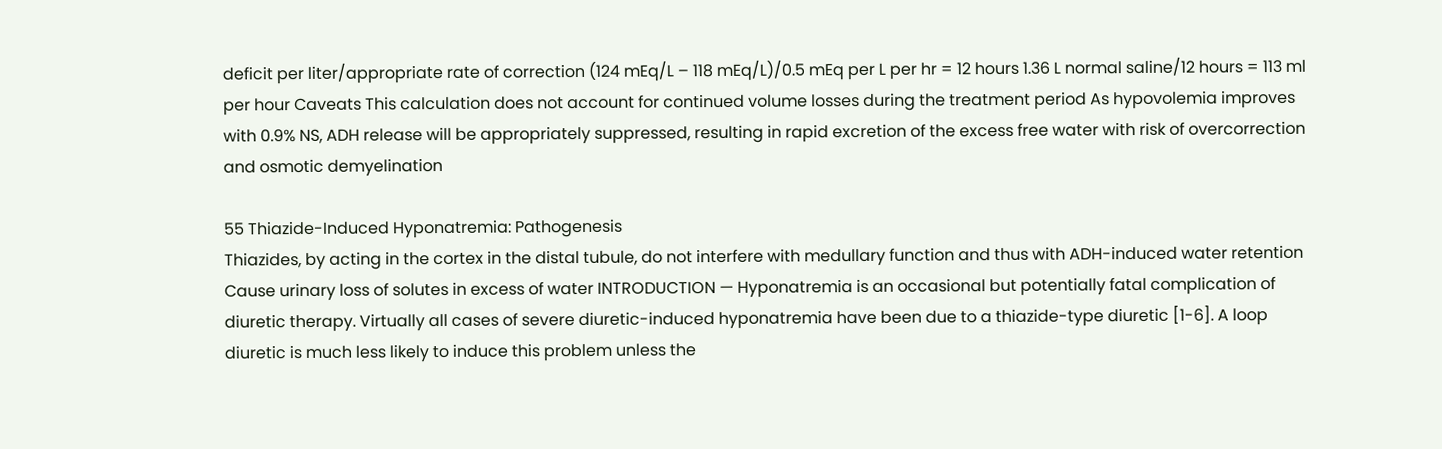deficit per liter/appropriate rate of correction (124 mEq/L – 118 mEq/L)/0.5 mEq per L per hr = 12 hours 1.36 L normal saline/12 hours = 113 ml per hour Caveats This calculation does not account for continued volume losses during the treatment period As hypovolemia improves with 0.9% NS, ADH release will be appropriately suppressed, resulting in rapid excretion of the excess free water with risk of overcorrection and osmotic demyelination

55 Thiazide-Induced Hyponatremia: Pathogenesis
Thiazides, by acting in the cortex in the distal tubule, do not interfere with medullary function and thus with ADH-induced water retention Cause urinary loss of solutes in excess of water INTRODUCTION — Hyponatremia is an occasional but potentially fatal complication of diuretic therapy. Virtually all cases of severe diuretic-induced hyponatremia have been due to a thiazide-type diuretic [1-6]. A loop diuretic is much less likely to induce this problem unless the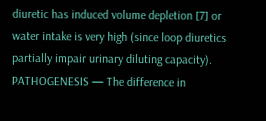diuretic has induced volume depletion [7] or water intake is very high (since loop diuretics partially impair urinary diluting capacity). PATHOGENESIS — The difference in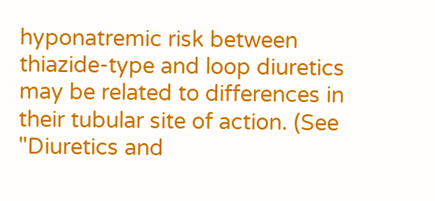hyponatremic risk between thiazide-type and loop diuretics may be related to differences in their tubular site of action. (See "Diuretics and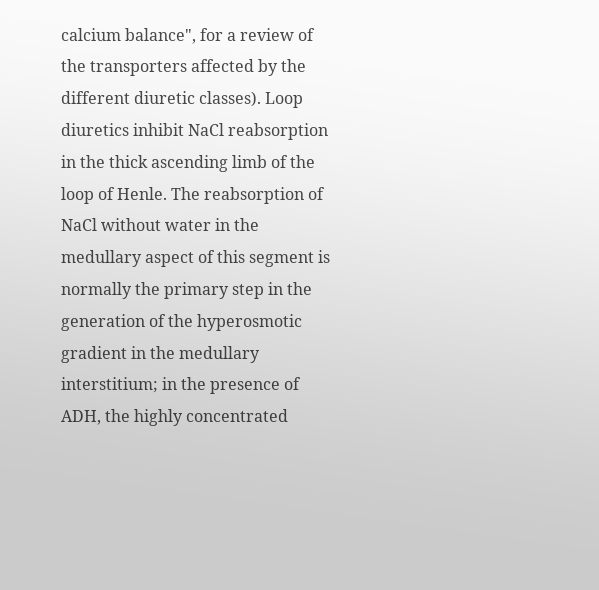calcium balance", for a review of the transporters affected by the different diuretic classes). Loop diuretics inhibit NaCl reabsorption in the thick ascending limb of the loop of Henle. The reabsorption of NaCl without water in the medullary aspect of this segment is normally the primary step in the generation of the hyperosmotic gradient in the medullary interstitium; in the presence of ADH, the highly concentrated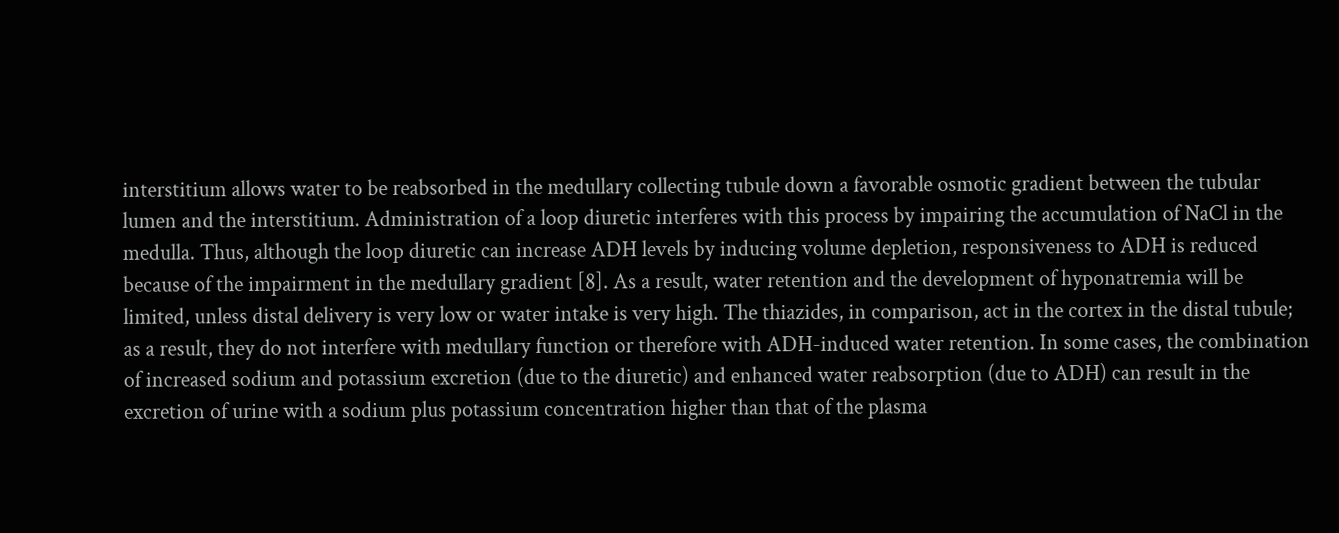interstitium allows water to be reabsorbed in the medullary collecting tubule down a favorable osmotic gradient between the tubular lumen and the interstitium. Administration of a loop diuretic interferes with this process by impairing the accumulation of NaCl in the medulla. Thus, although the loop diuretic can increase ADH levels by inducing volume depletion, responsiveness to ADH is reduced because of the impairment in the medullary gradient [8]. As a result, water retention and the development of hyponatremia will be limited, unless distal delivery is very low or water intake is very high. The thiazides, in comparison, act in the cortex in the distal tubule; as a result, they do not interfere with medullary function or therefore with ADH-induced water retention. In some cases, the combination of increased sodium and potassium excretion (due to the diuretic) and enhanced water reabsorption (due to ADH) can result in the excretion of urine with a sodium plus potassium concentration higher than that of the plasma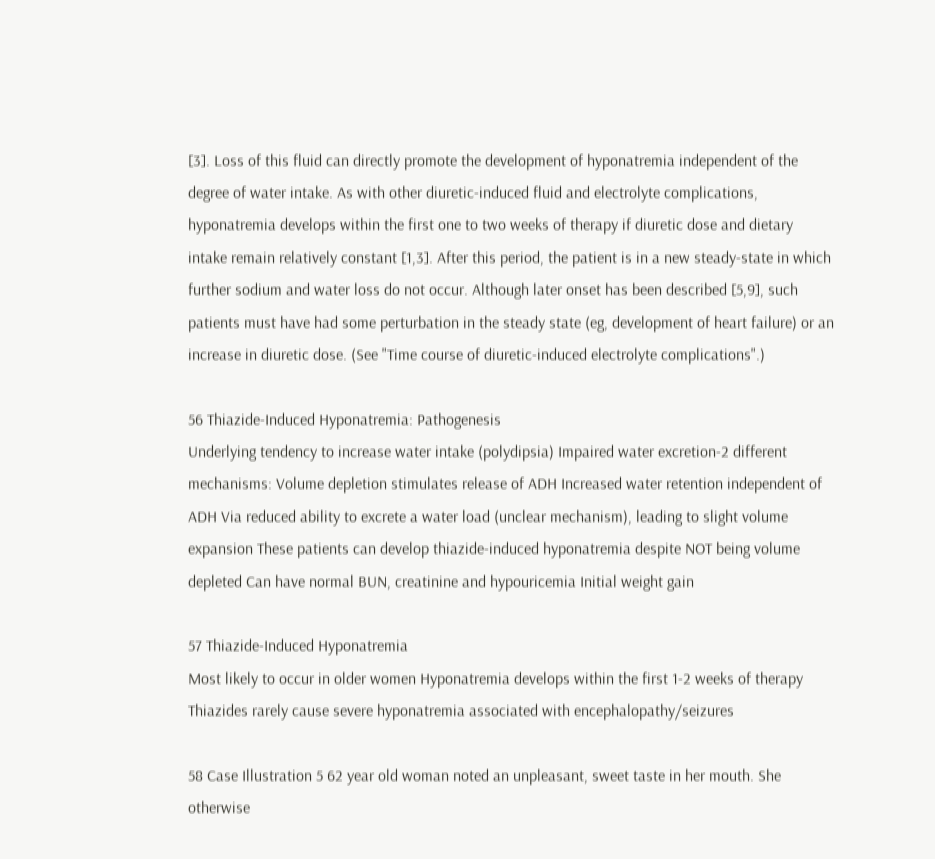[3]. Loss of this fluid can directly promote the development of hyponatremia independent of the degree of water intake. As with other diuretic-induced fluid and electrolyte complications, hyponatremia develops within the first one to two weeks of therapy if diuretic dose and dietary intake remain relatively constant [1,3]. After this period, the patient is in a new steady-state in which further sodium and water loss do not occur. Although later onset has been described [5,9], such patients must have had some perturbation in the steady state (eg, development of heart failure) or an increase in diuretic dose. (See "Time course of diuretic-induced electrolyte complications".)

56 Thiazide-Induced Hyponatremia: Pathogenesis
Underlying tendency to increase water intake (polydipsia) Impaired water excretion-2 different mechanisms: Volume depletion stimulates release of ADH Increased water retention independent of ADH Via reduced ability to excrete a water load (unclear mechanism), leading to slight volume expansion These patients can develop thiazide-induced hyponatremia despite NOT being volume depleted Can have normal BUN, creatinine and hypouricemia Initial weight gain

57 Thiazide-Induced Hyponatremia
Most likely to occur in older women Hyponatremia develops within the first 1-2 weeks of therapy Thiazides rarely cause severe hyponatremia associated with encephalopathy/seizures

58 Case Illustration 5 62 year old woman noted an unpleasant, sweet taste in her mouth. She otherwise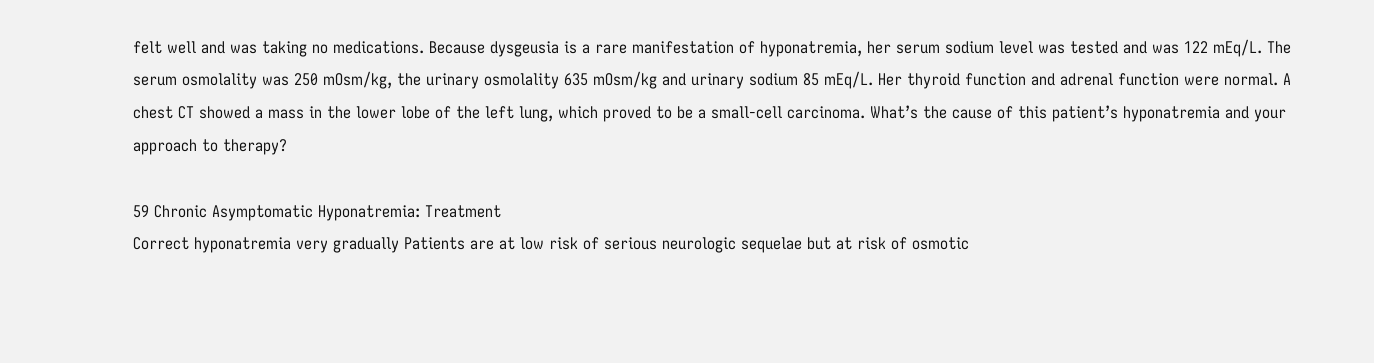felt well and was taking no medications. Because dysgeusia is a rare manifestation of hyponatremia, her serum sodium level was tested and was 122 mEq/L. The serum osmolality was 250 mOsm/kg, the urinary osmolality 635 mOsm/kg and urinary sodium 85 mEq/L. Her thyroid function and adrenal function were normal. A chest CT showed a mass in the lower lobe of the left lung, which proved to be a small-cell carcinoma. What’s the cause of this patient’s hyponatremia and your approach to therapy?

59 Chronic Asymptomatic Hyponatremia: Treatment
Correct hyponatremia very gradually Patients are at low risk of serious neurologic sequelae but at risk of osmotic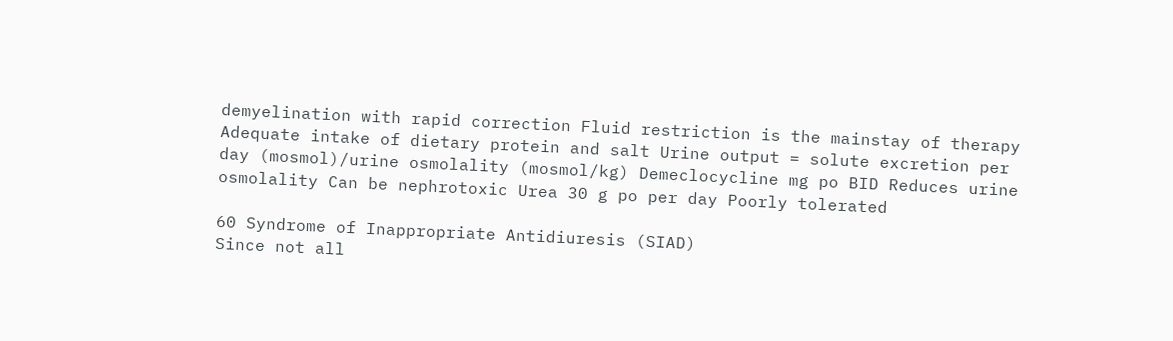demyelination with rapid correction Fluid restriction is the mainstay of therapy Adequate intake of dietary protein and salt Urine output = solute excretion per day (mosmol)/urine osmolality (mosmol/kg) Demeclocycline mg po BID Reduces urine osmolality Can be nephrotoxic Urea 30 g po per day Poorly tolerated

60 Syndrome of Inappropriate Antidiuresis (SIAD)
Since not all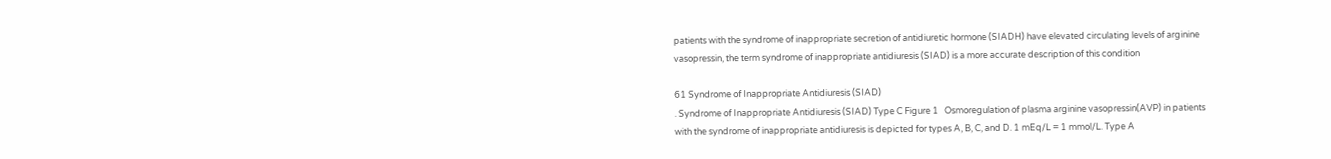patients with the syndrome of inappropriate secretion of antidiuretic hormone (SIADH) have elevated circulating levels of arginine vasopressin, the term syndrome of inappropriate antidiuresis (SIAD) is a more accurate description of this condition

61 Syndrome of Inappropriate Antidiuresis (SIAD)
. Syndrome of Inappropriate Antidiuresis (SIAD) Type C Figure 1   Osmoregulation of plasma arginine vasopressin(AVP) in patients with the syndrome of inappropriate antidiuresis is depicted for types A, B, C, and D. 1 mEq/L = 1 mmol/L. Type A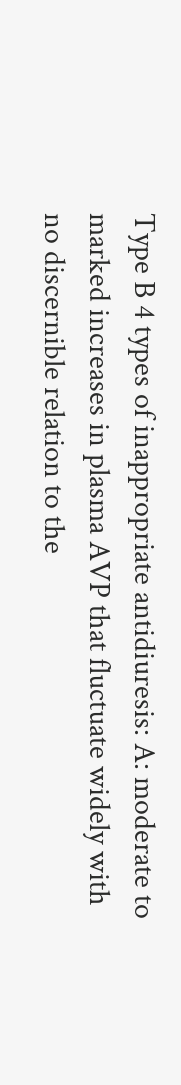Type B 4 types of inappropriate antidiuresis: A: moderate to marked increases in plasma AVP that fluctuate widely with no discernible relation to the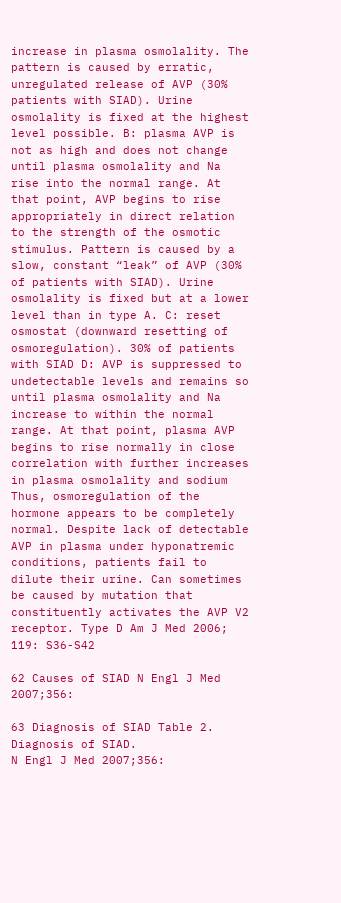increase in plasma osmolality. The pattern is caused by erratic, unregulated release of AVP (30% patients with SIAD). Urine osmolality is fixed at the highest level possible. B: plasma AVP is not as high and does not change until plasma osmolality and Na rise into the normal range. At that point, AVP begins to rise appropriately in direct relation to the strength of the osmotic stimulus. Pattern is caused by a slow, constant “leak” of AVP (30% of patients with SIAD). Urine osmolality is fixed but at a lower level than in type A. C: reset osmostat (downward resetting of osmoregulation). 30% of patients with SIAD D: AVP is suppressed to undetectable levels and remains so until plasma osmolality and Na increase to within the normal range. At that point, plasma AVP begins to rise normally in close correlation with further increases in plasma osmolality and sodium Thus, osmoregulation of the hormone appears to be completely normal. Despite lack of detectable AVP in plasma under hyponatremic conditions, patients fail to dilute their urine. Can sometimes be caused by mutation that constituently activates the AVP V2 receptor. Type D Am J Med 2006; 119: S36-S42

62 Causes of SIAD N Engl J Med 2007;356:

63 Diagnosis of SIAD Table 2. Diagnosis of SIAD.
N Engl J Med 2007;356: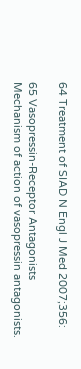64 Treatment of SIAD N Engl J Med 2007;356:

65 Vasopressin-Receptor Antagonists
Mechanism of action of vasopressin antagonists.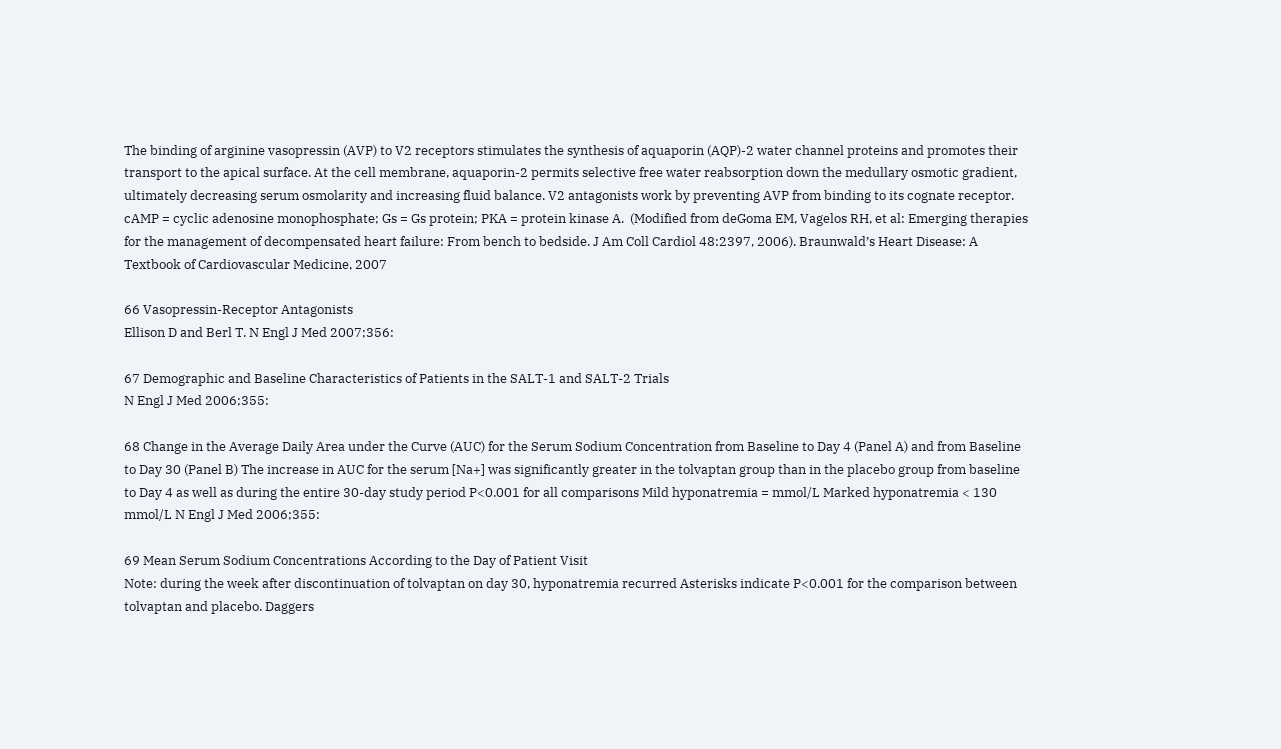The binding of arginine vasopressin (AVP) to V2 receptors stimulates the synthesis of aquaporin (AQP)-2 water channel proteins and promotes their transport to the apical surface. At the cell membrane, aquaporin-2 permits selective free water reabsorption down the medullary osmotic gradient, ultimately decreasing serum osmolarity and increasing fluid balance. V2 antagonists work by preventing AVP from binding to its cognate receptor. cAMP = cyclic adenosine monophosphate; Gs = Gs protein; PKA = protein kinase A.  (Modified from deGoma EM, Vagelos RH, et al: Emerging therapies for the management of decompensated heart failure: From bench to bedside. J Am Coll Cardiol 48:2397, 2006). Braunwald’s Heart Disease: A Textbook of Cardiovascular Medicine, 2007

66 Vasopressin-Receptor Antagonists
Ellison D and Berl T. N Engl J Med 2007;356:

67 Demographic and Baseline Characteristics of Patients in the SALT-1 and SALT-2 Trials
N Engl J Med 2006;355:

68 Change in the Average Daily Area under the Curve (AUC) for the Serum Sodium Concentration from Baseline to Day 4 (Panel A) and from Baseline to Day 30 (Panel B) The increase in AUC for the serum [Na+] was significantly greater in the tolvaptan group than in the placebo group from baseline to Day 4 as well as during the entire 30-day study period P<0.001 for all comparisons Mild hyponatremia = mmol/L Marked hyponatremia < 130 mmol/L N Engl J Med 2006;355:

69 Mean Serum Sodium Concentrations According to the Day of Patient Visit
Note: during the week after discontinuation of tolvaptan on day 30, hyponatremia recurred Asterisks indicate P<0.001 for the comparison between tolvaptan and placebo. Daggers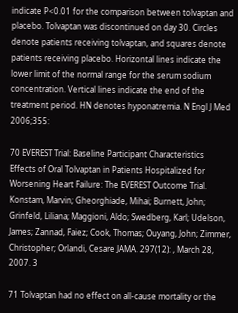indicate P<0.01 for the comparison between tolvaptan and placebo. Tolvaptan was discontinued on day 30. Circles denote patients receiving tolvaptan, and squares denote patients receiving placebo. Horizontal lines indicate the lower limit of the normal range for the serum sodium concentration. Vertical lines indicate the end of the treatment period. HN denotes hyponatremia. N Engl J Med 2006;355:

70 EVEREST Trial: Baseline Participant Characteristics
Effects of Oral Tolvaptan in Patients Hospitalized for Worsening Heart Failure: The EVEREST Outcome Trial. Konstam, Marvin; Gheorghiade, Mihai; Burnett, John; Grinfeld, Liliana; Maggioni, Aldo; Swedberg, Karl; Udelson, James; Zannad, Faiez; Cook, Thomas; Ouyang, John; Zimmer, Christopher; Orlandi, Cesare JAMA. 297(12): , March 28, 2007. 3

71 Tolvaptan had no effect on all-cause mortality or the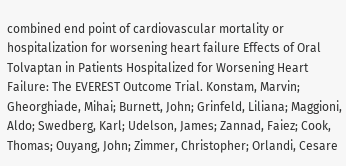combined end point of cardiovascular mortality or hospitalization for worsening heart failure Effects of Oral Tolvaptan in Patients Hospitalized for Worsening Heart Failure: The EVEREST Outcome Trial. Konstam, Marvin; Gheorghiade, Mihai; Burnett, John; Grinfeld, Liliana; Maggioni, Aldo; Swedberg, Karl; Udelson, James; Zannad, Faiez; Cook, Thomas; Ouyang, John; Zimmer, Christopher; Orlandi, Cesare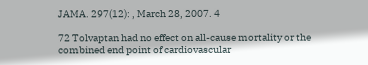JAMA. 297(12): , March 28, 2007. 4

72 Tolvaptan had no effect on all-cause mortality or the combined end point of cardiovascular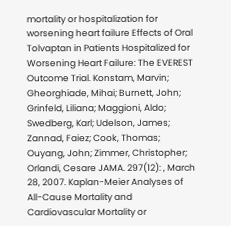mortality or hospitalization for worsening heart failure Effects of Oral Tolvaptan in Patients Hospitalized for Worsening Heart Failure: The EVEREST Outcome Trial. Konstam, Marvin; Gheorghiade, Mihai; Burnett, John; Grinfeld, Liliana; Maggioni, Aldo; Swedberg, Karl; Udelson, James; Zannad, Faiez; Cook, Thomas; Ouyang, John; Zimmer, Christopher; Orlandi, Cesare JAMA. 297(12): , March 28, 2007. Kaplan-Meier Analyses of All-Cause Mortality and Cardiovascular Mortality or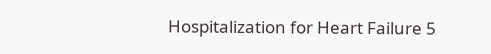Hospitalization for Heart Failure 5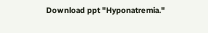Download ppt "Hyponatremia."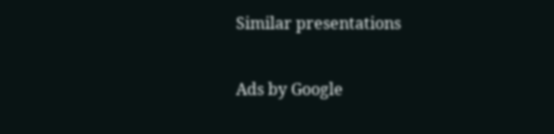Similar presentations

Ads by Google